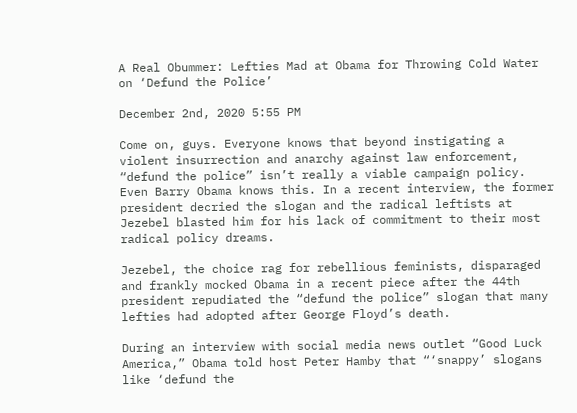A Real Obummer: Lefties Mad at Obama for Throwing Cold Water on ‘Defund the Police’

December 2nd, 2020 5:55 PM

Come on, guys. Everyone knows that beyond instigating a violent insurrection and anarchy against law enforcement, “defund the police” isn’t really a viable campaign policy. Even Barry Obama knows this. In a recent interview, the former president decried the slogan and the radical leftists at Jezebel blasted him for his lack of commitment to their most radical policy dreams.

Jezebel, the choice rag for rebellious feminists, disparaged and frankly mocked Obama in a recent piece after the 44th president repudiated the “defund the police” slogan that many lefties had adopted after George Floyd’s death.

During an interview with social media news outlet “Good Luck America,” Obama told host Peter Hamby that “‘snappy’ slogans like ‘defund the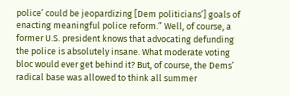police’ could be jeopardizing [Dem politicians’] goals of enacting meaningful police reform.” Well, of course, a former U.S. president knows that advocating defunding the police is absolutely insane. What moderate voting bloc would ever get behind it? But, of course, the Dems’ radical base was allowed to think all summer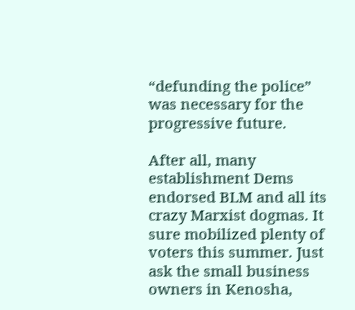“defunding the police” was necessary for the progressive future.

After all, many establishment Dems endorsed BLM and all its crazy Marxist dogmas. It sure mobilized plenty of voters this summer. Just ask the small business owners in Kenosha,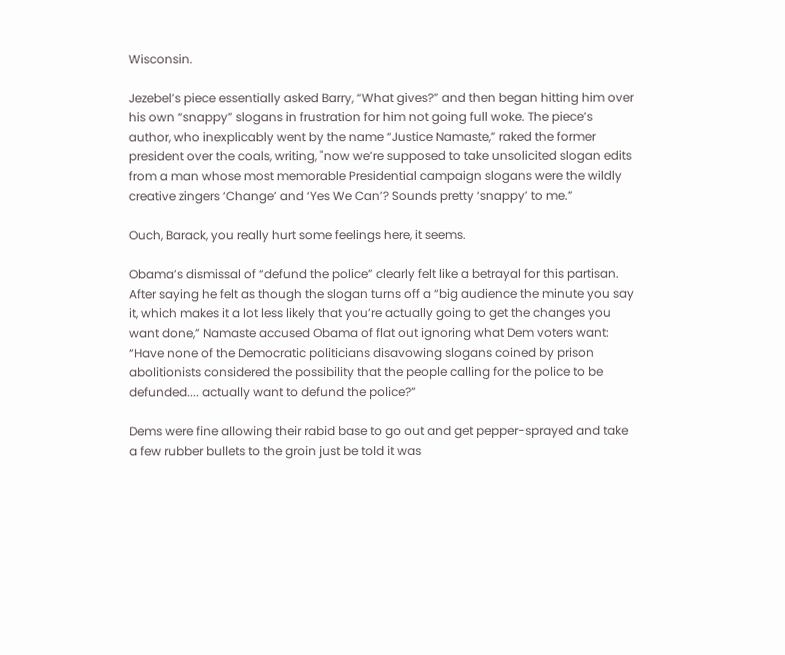Wisconsin.

Jezebel’s piece essentially asked Barry, “What gives?” and then began hitting him over his own “snappy” slogans in frustration for him not going full woke. The piece’s author, who inexplicably went by the name “Justice Namaste,” raked the former president over the coals, writing, "now we’re supposed to take unsolicited slogan edits from a man whose most memorable Presidential campaign slogans were the wildly creative zingers ‘Change’ and ‘Yes We Can’? Sounds pretty ‘snappy’ to me.”

Ouch, Barack, you really hurt some feelings here, it seems.

Obama’s dismissal of “defund the police” clearly felt like a betrayal for this partisan. After saying he felt as though the slogan turns off a “big audience the minute you say it, which makes it a lot less likely that you’re actually going to get the changes you want done,” Namaste accused Obama of flat out ignoring what Dem voters want: “Have none of the Democratic politicians disavowing slogans coined by prison abolitionists considered the possibility that the people calling for the police to be defunded.... actually want to defund the police?”

Dems were fine allowing their rabid base to go out and get pepper-sprayed and take a few rubber bullets to the groin just be told it was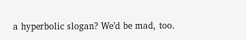a hyperbolic slogan? We’d be mad, too.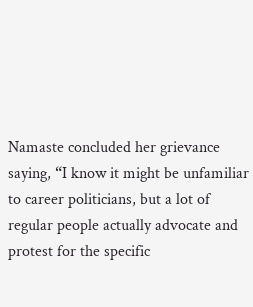Namaste concluded her grievance saying, “I know it might be unfamiliar to career politicians, but a lot of regular people actually advocate and protest for the specific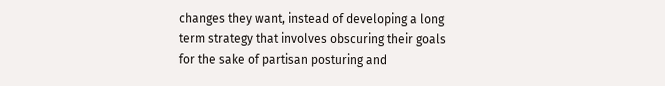changes they want, instead of developing a long term strategy that involves obscuring their goals for the sake of partisan posturing and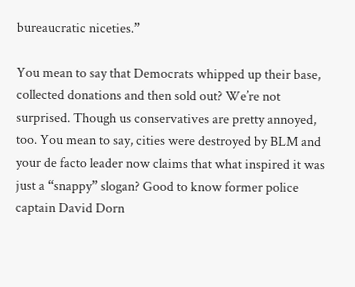bureaucratic niceties.”

You mean to say that Democrats whipped up their base, collected donations and then sold out? We’re not surprised. Though us conservatives are pretty annoyed, too. You mean to say, cities were destroyed by BLM and your de facto leader now claims that what inspired it was just a “snappy” slogan? Good to know former police captain David Dorn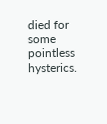died for some pointless hysterics.